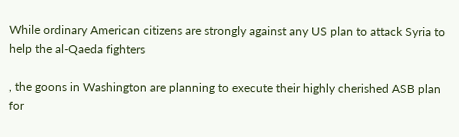While ordinary American citizens are strongly against any US plan to attack Syria to help the al-Qaeda fighters

, the goons in Washington are planning to execute their highly cherished ASB plan for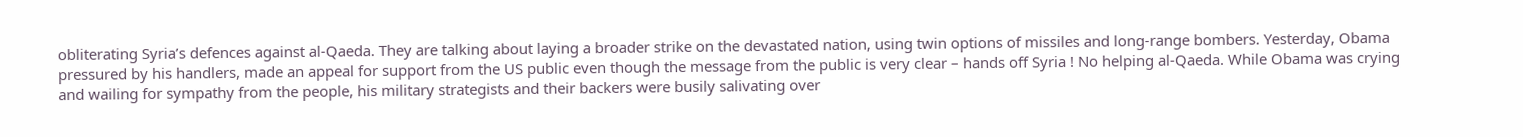obliterating Syria’s defences against al-Qaeda. They are talking about laying a broader strike on the devastated nation, using twin options of missiles and long-range bombers. Yesterday, Obama pressured by his handlers, made an appeal for support from the US public even though the message from the public is very clear – hands off Syria ! No helping al-Qaeda. While Obama was crying and wailing for sympathy from the people, his military strategists and their backers were busily salivating over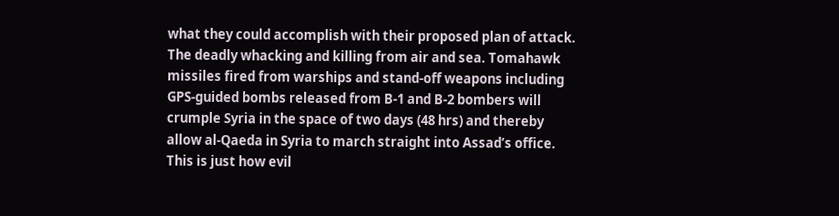what they could accomplish with their proposed plan of attack. The deadly whacking and killing from air and sea. Tomahawk missiles fired from warships and stand-off weapons including GPS-guided bombs released from B-1 and B-2 bombers will crumple Syria in the space of two days (48 hrs) and thereby allow al-Qaeda in Syria to march straight into Assad’s office. This is just how evil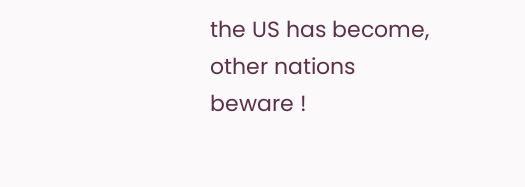the US has become, other nations beware !